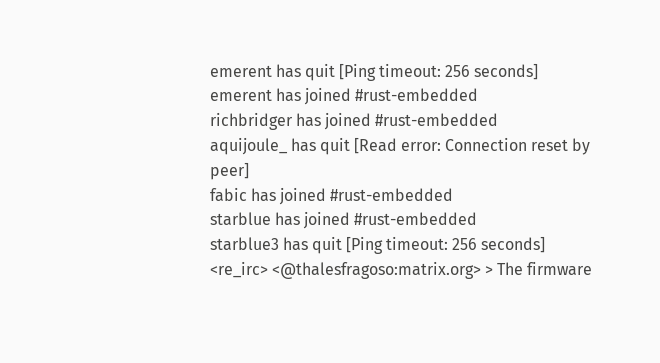emerent has quit [Ping timeout: 256 seconds]
emerent has joined #rust-embedded
richbridger has joined #rust-embedded
aquijoule_ has quit [Read error: Connection reset by peer]
fabic has joined #rust-embedded
starblue has joined #rust-embedded
starblue3 has quit [Ping timeout: 256 seconds]
<re_irc> <@thalesfragoso:matrix.org> > The firmware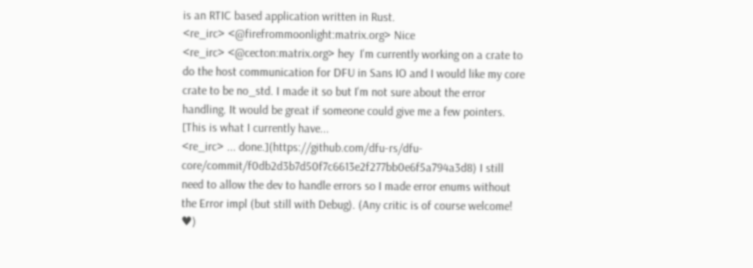is an RTIC based application written in Rust.
<re_irc> <@firefrommoonlight:matrix.org> Nice
<re_irc> <@cecton:matrix.org> hey  I'm currently working on a crate to do the host communication for DFU in Sans IO and I would like my core crate to be no_std. I made it so but I'm not sure about the error handling. It would be great if someone could give me a few pointers. [This is what I currently have...
<re_irc> ... done.](https://github.com/dfu-rs/dfu-core/commit/f0db2d3b7d50f7c6613e2f277bb0e6f5a794a3d8) I still need to allow the dev to handle errors so I made error enums without the Error impl (but still with Debug). (Any critic is of course welcome! ♥)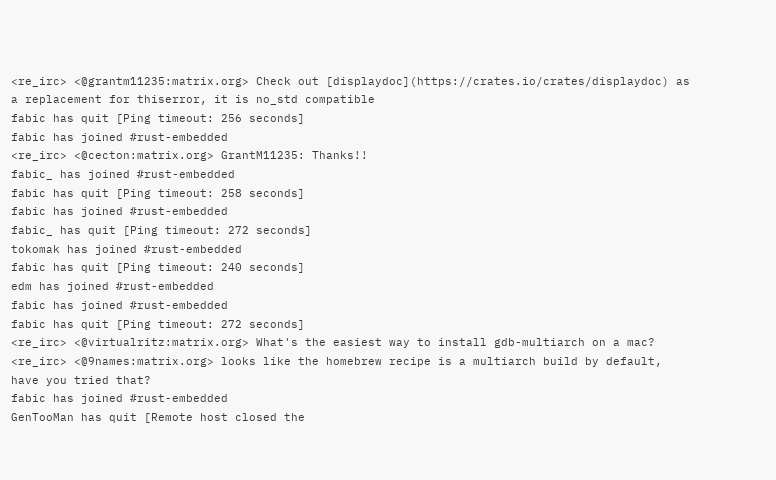<re_irc> <@grantm11235:matrix.org> Check out [displaydoc](https://crates.io/crates/displaydoc) as a replacement for thiserror, it is no_std compatible
fabic has quit [Ping timeout: 256 seconds]
fabic has joined #rust-embedded
<re_irc> <@cecton:matrix.org> GrantM11235: Thanks!!
fabic_ has joined #rust-embedded
fabic has quit [Ping timeout: 258 seconds]
fabic has joined #rust-embedded
fabic_ has quit [Ping timeout: 272 seconds]
tokomak has joined #rust-embedded
fabic has quit [Ping timeout: 240 seconds]
edm has joined #rust-embedded
fabic has joined #rust-embedded
fabic has quit [Ping timeout: 272 seconds]
<re_irc> <@virtualritz:matrix.org> What's the easiest way to install gdb-multiarch on a mac?
<re_irc> <@9names:matrix.org> looks like the homebrew recipe is a multiarch build by default, have you tried that?
fabic has joined #rust-embedded
GenTooMan has quit [Remote host closed the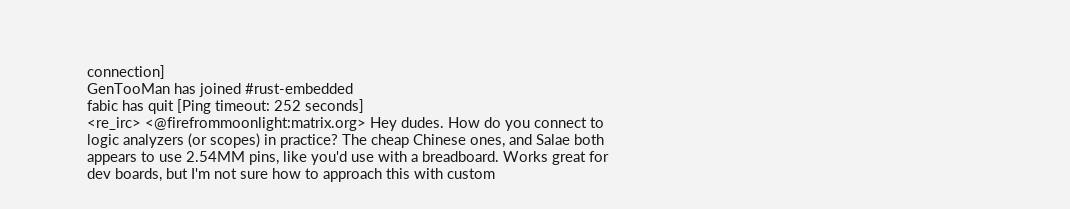connection]
GenTooMan has joined #rust-embedded
fabic has quit [Ping timeout: 252 seconds]
<re_irc> <@firefrommoonlight:matrix.org> Hey dudes. How do you connect to logic analyzers (or scopes) in practice? The cheap Chinese ones, and Salae both appears to use 2.54MM pins, like you'd use with a breadboard. Works great for dev boards, but I'm not sure how to approach this with custom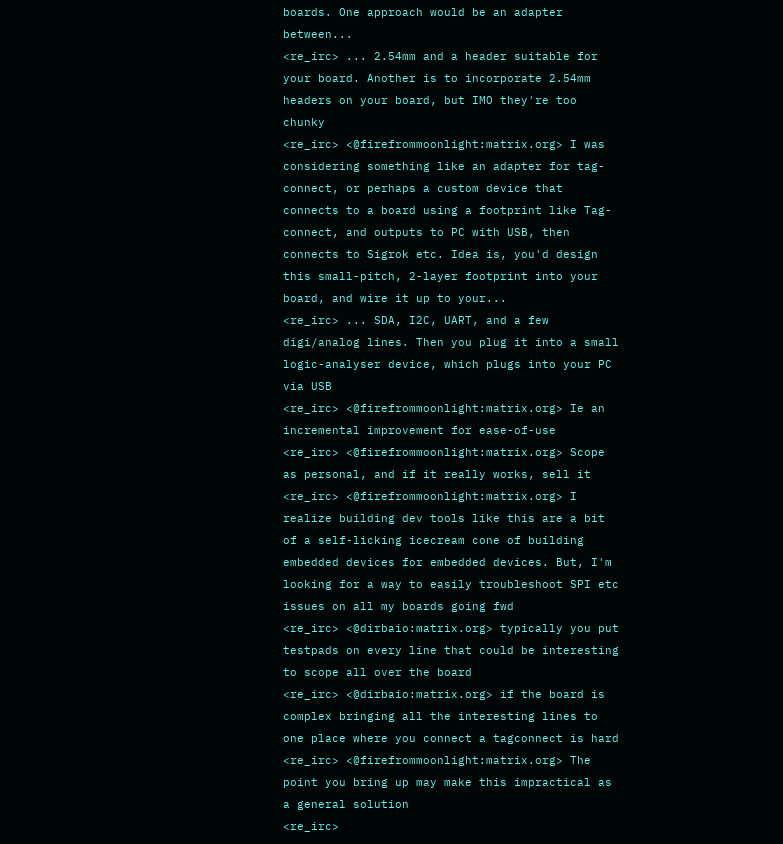boards. One approach would be an adapter between...
<re_irc> ... 2.54mm and a header suitable for your board. Another is to incorporate 2.54mm headers on your board, but IMO they're too chunky
<re_irc> <@firefrommoonlight:matrix.org> I was considering something like an adapter for tag-connect, or perhaps a custom device that connects to a board using a footprint like Tag-connect, and outputs to PC with USB, then connects to Sigrok etc. Idea is, you'd design this small-pitch, 2-layer footprint into your board, and wire it up to your...
<re_irc> ... SDA, I2C, UART, and a few digi/analog lines. Then you plug it into a small logic-analyser device, which plugs into your PC via USB
<re_irc> <@firefrommoonlight:matrix.org> Ie an incremental improvement for ease-of-use
<re_irc> <@firefrommoonlight:matrix.org> Scope as personal, and if it really works, sell it
<re_irc> <@firefrommoonlight:matrix.org> I realize building dev tools like this are a bit of a self-licking icecream cone of building embedded devices for embedded devices. But, I'm looking for a way to easily troubleshoot SPI etc issues on all my boards going fwd
<re_irc> <@dirbaio:matrix.org> typically you put testpads on every line that could be interesting to scope all over the board
<re_irc> <@dirbaio:matrix.org> if the board is complex bringing all the interesting lines to one place where you connect a tagconnect is hard
<re_irc> <@firefrommoonlight:matrix.org> The point you bring up may make this impractical as a general solution
<re_irc>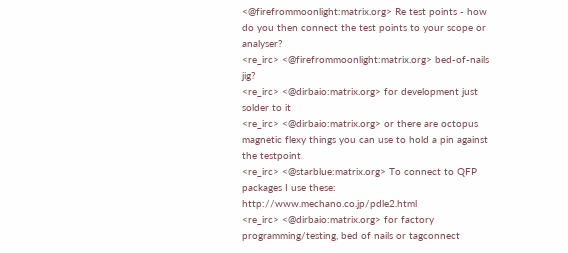<@firefrommoonlight:matrix.org> Re test points - how do you then connect the test points to your scope or analyser?
<re_irc> <@firefrommoonlight:matrix.org> bed-of-nails jig?
<re_irc> <@dirbaio:matrix.org> for development just solder to it
<re_irc> <@dirbaio:matrix.org> or there are octopus magnetic flexy things you can use to hold a pin against the testpoint
<re_irc> <@starblue:matrix.org> To connect to QFP packages I use these: http://www.mechano.co.jp/pdle2.html
<re_irc> <@dirbaio:matrix.org> for factory programming/testing, bed of nails or tagconnect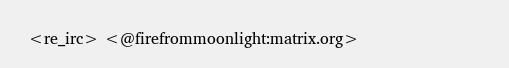<re_irc> <@firefrommoonlight:matrix.org>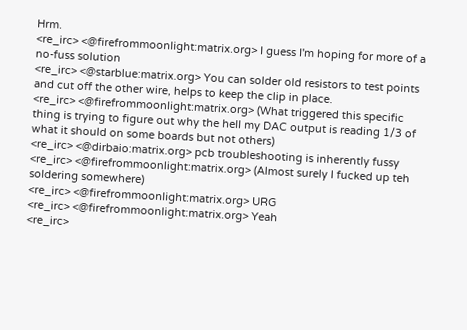Hrm.
<re_irc> <@firefrommoonlight:matrix.org> I guess I'm hoping for more of a no-fuss solution
<re_irc> <@starblue:matrix.org> You can solder old resistors to test points and cut off the other wire, helps to keep the clip in place.
<re_irc> <@firefrommoonlight:matrix.org> (What triggered this specific thing is trying to figure out why the hell my DAC output is reading 1/3 of what it should on some boards but not others)
<re_irc> <@dirbaio:matrix.org> pcb troubleshooting is inherently fussy
<re_irc> <@firefrommoonlight:matrix.org> (Almost surely I fucked up teh soldering somewhere)
<re_irc> <@firefrommoonlight:matrix.org> URG
<re_irc> <@firefrommoonlight:matrix.org> Yeah
<re_irc>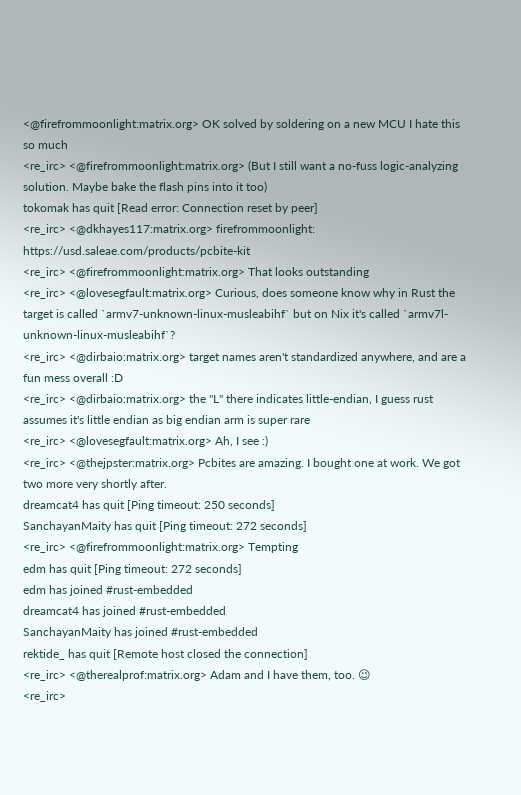<@firefrommoonlight:matrix.org> OK solved by soldering on a new MCU I hate this so much
<re_irc> <@firefrommoonlight:matrix.org> (But I still want a no-fuss logic-analyzing solution. Maybe bake the flash pins into it too)
tokomak has quit [Read error: Connection reset by peer]
<re_irc> <@dkhayes117:matrix.org> firefrommoonlight: https://usd.saleae.com/products/pcbite-kit
<re_irc> <@firefrommoonlight:matrix.org> That looks outstanding
<re_irc> <@lovesegfault:matrix.org> Curious, does someone know why in Rust the target is called `armv7-unknown-linux-musleabihf` but on Nix it's called `armv7l-unknown-linux-musleabihf`?
<re_irc> <@dirbaio:matrix.org> target names aren't standardized anywhere, and are a fun mess overall :D
<re_irc> <@dirbaio:matrix.org> the "L" there indicates little-endian, I guess rust assumes it's little endian as big endian arm is super rare
<re_irc> <@lovesegfault:matrix.org> Ah, I see :)
<re_irc> <@thejpster:matrix.org> Pcbites are amazing. I bought one at work. We got two more very shortly after.
dreamcat4 has quit [Ping timeout: 250 seconds]
SanchayanMaity has quit [Ping timeout: 272 seconds]
<re_irc> <@firefrommoonlight:matrix.org> Tempting
edm has quit [Ping timeout: 272 seconds]
edm has joined #rust-embedded
dreamcat4 has joined #rust-embedded
SanchayanMaity has joined #rust-embedded
rektide_ has quit [Remote host closed the connection]
<re_irc> <@therealprof:matrix.org> Adam and I have them, too. 😉
<re_irc>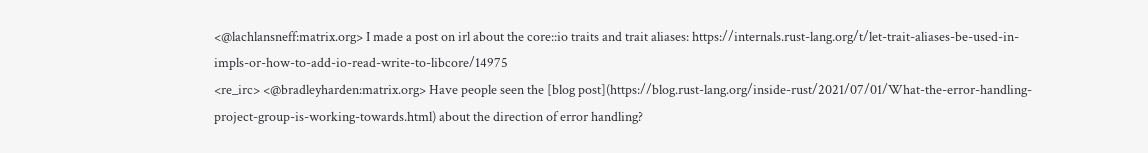<@lachlansneff:matrix.org> I made a post on irl about the core::io traits and trait aliases: https://internals.rust-lang.org/t/let-trait-aliases-be-used-in-impls-or-how-to-add-io-read-write-to-libcore/14975
<re_irc> <@bradleyharden:matrix.org> Have people seen the [blog post](https://blog.rust-lang.org/inside-rust/2021/07/01/What-the-error-handling-project-group-is-working-towards.html) about the direction of error handling?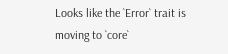Looks like the `Error` trait is moving to `core`